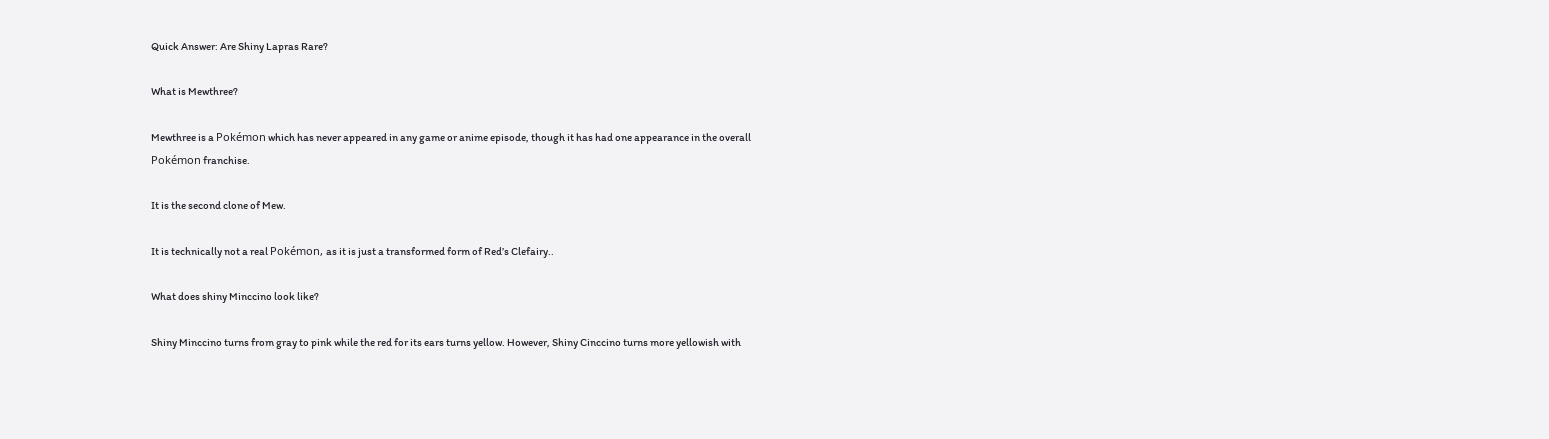Quick Answer: Are Shiny Lapras Rare?

What is Mewthree?

Mewthree is a Pokémon which has never appeared in any game or anime episode, though it has had one appearance in the overall Pokémon franchise.

It is the second clone of Mew.

It is technically not a real Pokémon, as it is just a transformed form of Red’s Clefairy..

What does shiny Minccino look like?

Shiny Minccino turns from gray to pink while the red for its ears turns yellow. However, Shiny Cinccino turns more yellowish with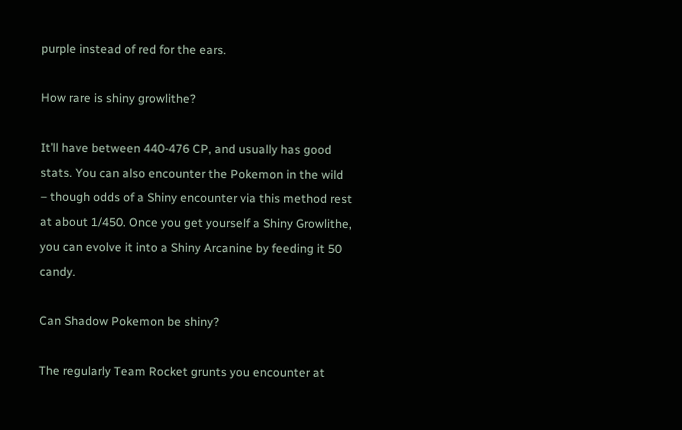purple instead of red for the ears.

How rare is shiny growlithe?

It’ll have between 440-476 CP, and usually has good stats. You can also encounter the Pokemon in the wild – though odds of a Shiny encounter via this method rest at about 1/450. Once you get yourself a Shiny Growlithe, you can evolve it into a Shiny Arcanine by feeding it 50 candy.

Can Shadow Pokemon be shiny?

The regularly Team Rocket grunts you encounter at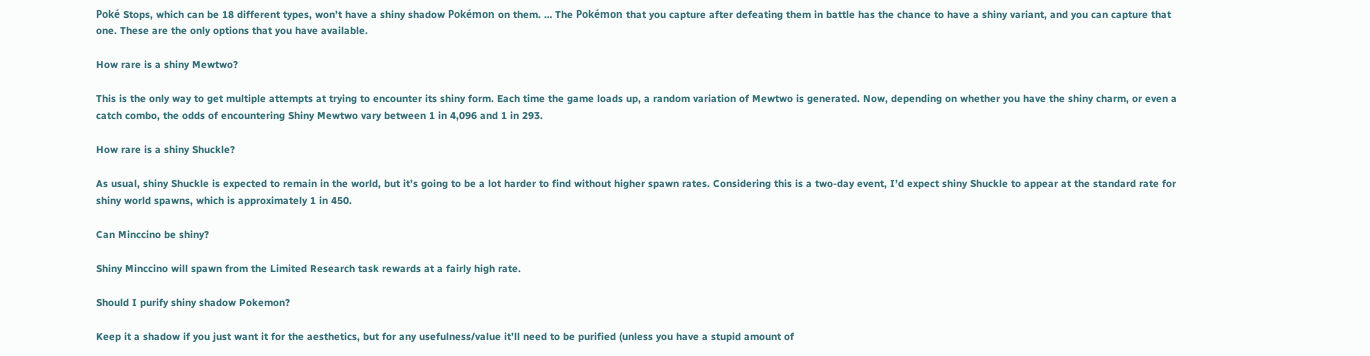Poké Stops, which can be 18 different types, won’t have a shiny shadow Pokémon on them. … The Pokémon that you capture after defeating them in battle has the chance to have a shiny variant, and you can capture that one. These are the only options that you have available.

How rare is a shiny Mewtwo?

This is the only way to get multiple attempts at trying to encounter its shiny form. Each time the game loads up, a random variation of Mewtwo is generated. Now, depending on whether you have the shiny charm, or even a catch combo, the odds of encountering Shiny Mewtwo vary between 1 in 4,096 and 1 in 293.

How rare is a shiny Shuckle?

As usual, shiny Shuckle is expected to remain in the world, but it’s going to be a lot harder to find without higher spawn rates. Considering this is a two-day event, I’d expect shiny Shuckle to appear at the standard rate for shiny world spawns, which is approximately 1 in 450.

Can Minccino be shiny?

Shiny Minccino will spawn from the Limited Research task rewards at a fairly high rate.

Should I purify shiny shadow Pokemon?

Keep it a shadow if you just want it for the aesthetics, but for any usefulness/value it’ll need to be purified (unless you have a stupid amount of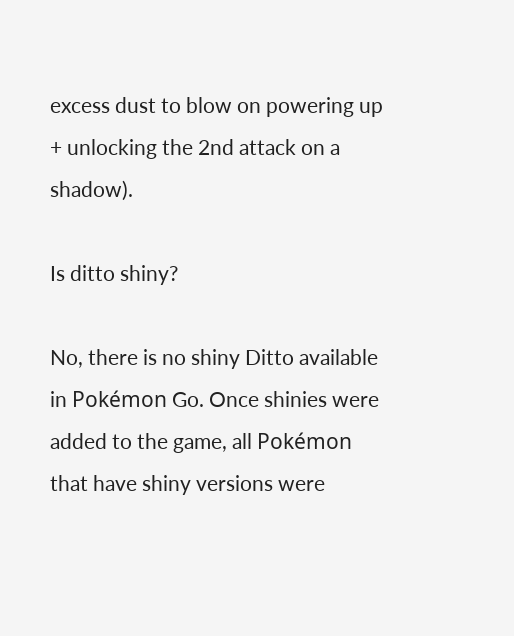excess dust to blow on powering up + unlocking the 2nd attack on a shadow).

Is ditto shiny?

No, there is no shiny Ditto available in Pokémon Go. Once shinies were added to the game, all Pokémon that have shiny versions were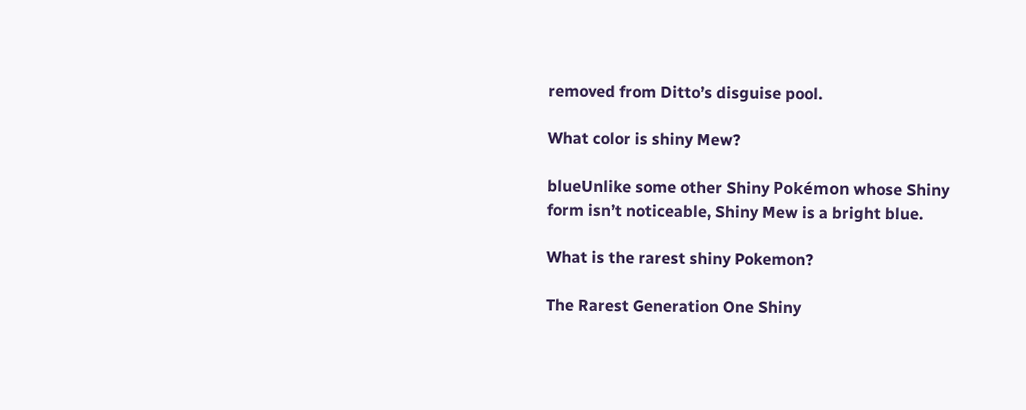removed from Ditto’s disguise pool.

What color is shiny Mew?

blueUnlike some other Shiny Pokémon whose Shiny form isn’t noticeable, Shiny Mew is a bright blue.

What is the rarest shiny Pokemon?

The Rarest Generation One Shiny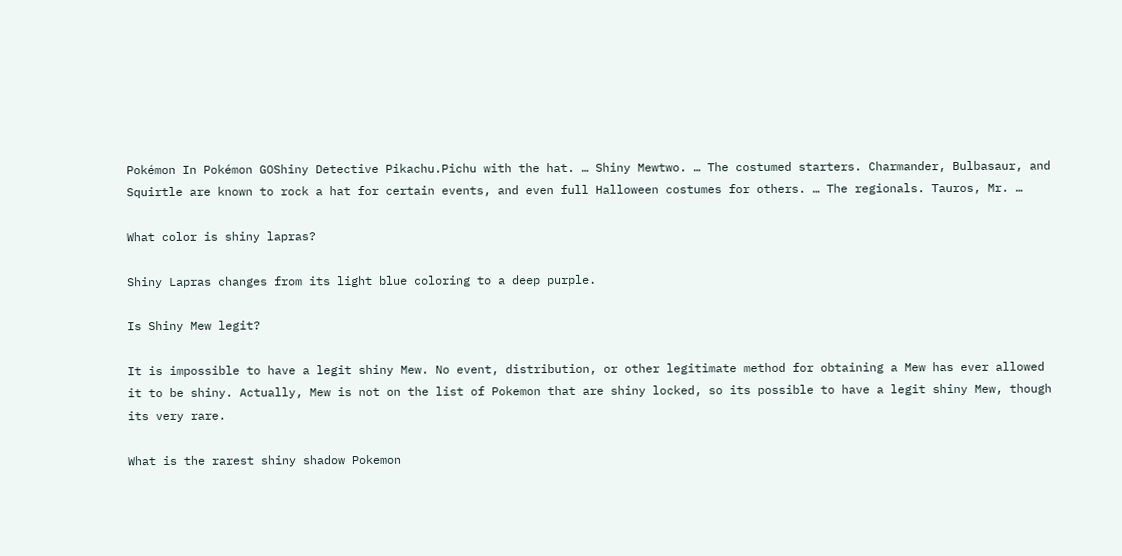Pokémon In Pokémon GOShiny Detective Pikachu.Pichu with the hat. … Shiny Mewtwo. … The costumed starters. Charmander, Bulbasaur, and Squirtle are known to rock a hat for certain events, and even full Halloween costumes for others. … The regionals. Tauros, Mr. …

What color is shiny lapras?

Shiny Lapras changes from its light blue coloring to a deep purple.

Is Shiny Mew legit?

It is impossible to have a legit shiny Mew. No event, distribution, or other legitimate method for obtaining a Mew has ever allowed it to be shiny. Actually, Mew is not on the list of Pokemon that are shiny locked, so its possible to have a legit shiny Mew, though its very rare.

What is the rarest shiny shadow Pokemon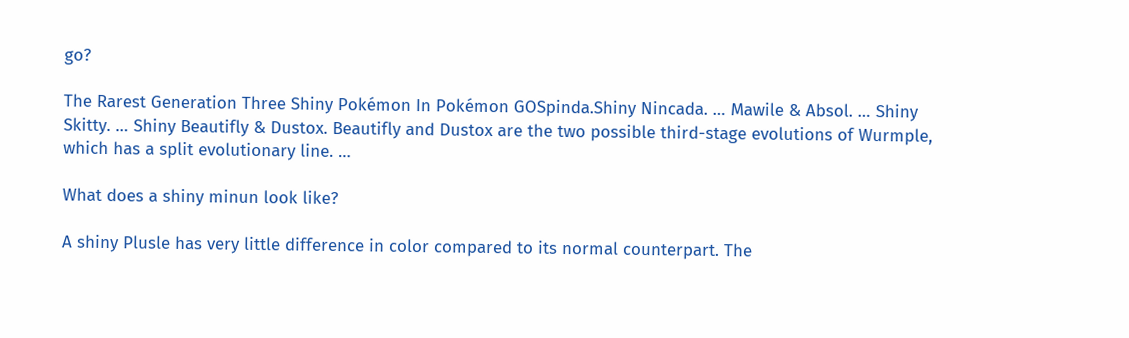go?

The Rarest Generation Three Shiny Pokémon In Pokémon GOSpinda.Shiny Nincada. … Mawile & Absol. … Shiny Skitty. … Shiny Beautifly & Dustox. Beautifly and Dustox are the two possible third-stage evolutions of Wurmple, which has a split evolutionary line. …

What does a shiny minun look like?

A shiny Plusle has very little difference in color compared to its normal counterpart. The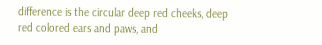difference is the circular deep red cheeks, deep red colored ears and paws, and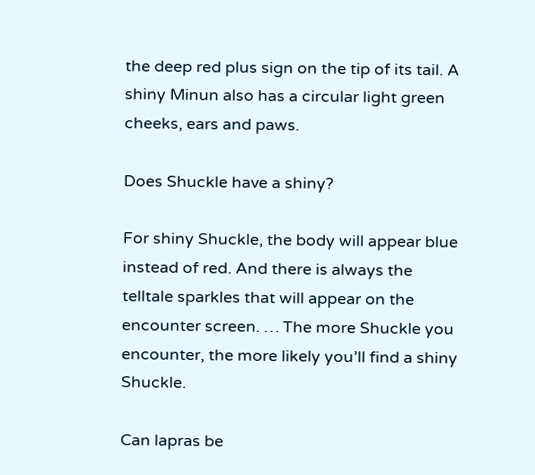the deep red plus sign on the tip of its tail. A shiny Minun also has a circular light green cheeks, ears and paws.

Does Shuckle have a shiny?

For shiny Shuckle, the body will appear blue instead of red. And there is always the telltale sparkles that will appear on the encounter screen. … The more Shuckle you encounter, the more likely you’ll find a shiny Shuckle.

Can lapras be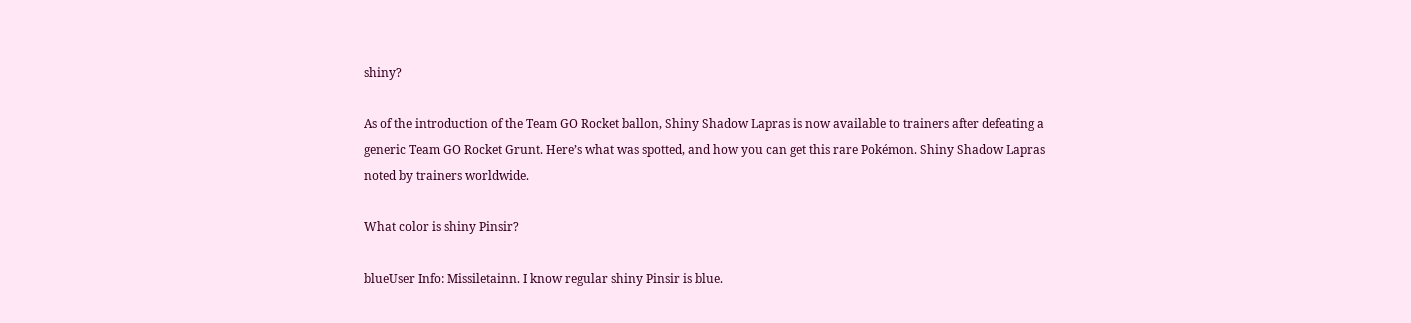shiny?

As of the introduction of the Team GO Rocket ballon, Shiny Shadow Lapras is now available to trainers after defeating a generic Team GO Rocket Grunt. Here’s what was spotted, and how you can get this rare Pokémon. Shiny Shadow Lapras noted by trainers worldwide.

What color is shiny Pinsir?

blueUser Info: Missiletainn. I know regular shiny Pinsir is blue.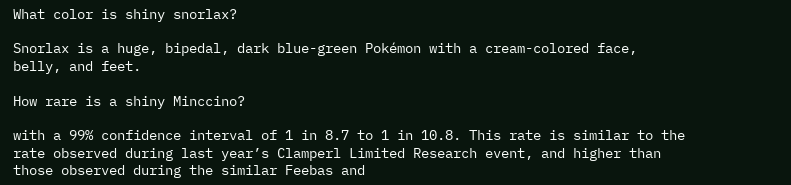What color is shiny snorlax?

Snorlax is a huge, bipedal, dark blue-green Pokémon with a cream-colored face, belly, and feet.

How rare is a shiny Minccino?

with a 99% confidence interval of 1 in 8.7 to 1 in 10.8. This rate is similar to the rate observed during last year’s Clamperl Limited Research event, and higher than those observed during the similar Feebas and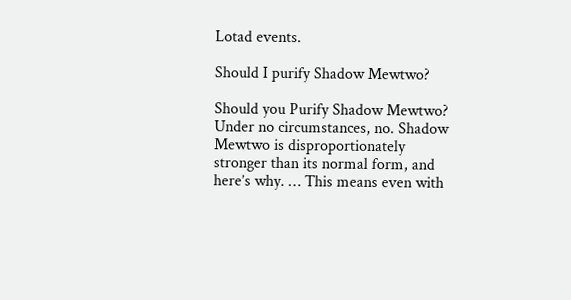Lotad events.

Should I purify Shadow Mewtwo?

Should you Purify Shadow Mewtwo? Under no circumstances, no. Shadow Mewtwo is disproportionately stronger than its normal form, and here’s why. … This means even with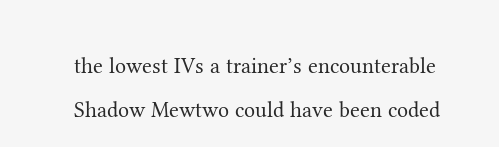the lowest IVs a trainer’s encounterable Shadow Mewtwo could have been coded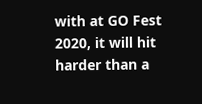with at GO Fest 2020, it will hit harder than a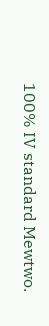100% IV standard Mewtwo.